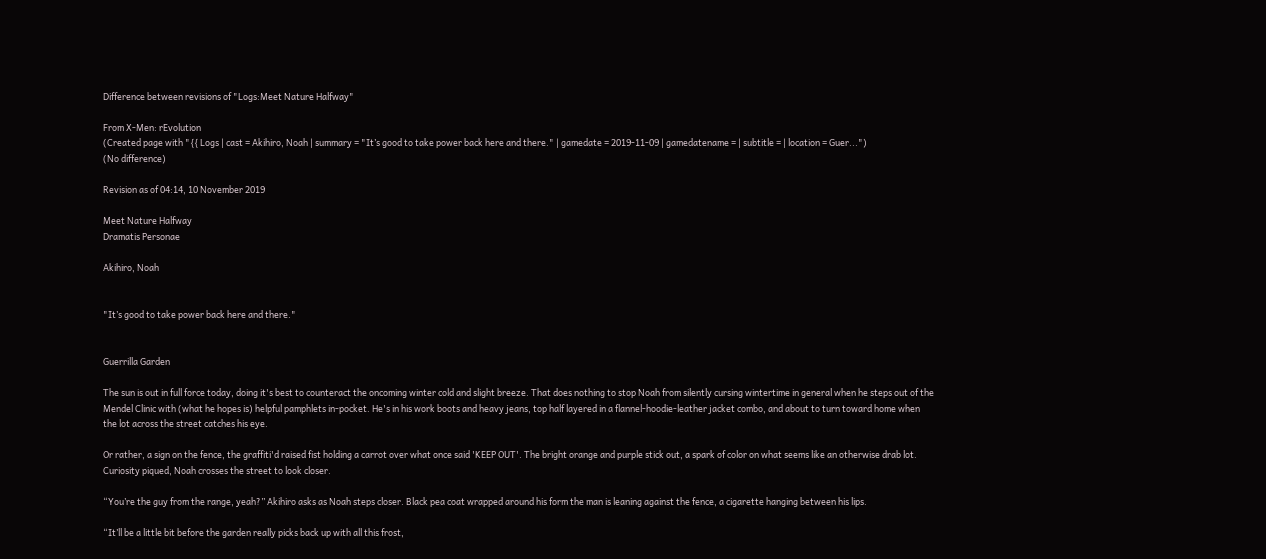Difference between revisions of "Logs:Meet Nature Halfway"

From X-Men: rEvolution
(Created page with "{{ Logs | cast = Akihiro, Noah | summary = "It’s good to take power back here and there." | gamedate = 2019-11-09 | gamedatename = | subtitle = | location = Guer...")
(No difference)

Revision as of 04:14, 10 November 2019

Meet Nature Halfway
Dramatis Personae

Akihiro, Noah


"It’s good to take power back here and there."


Guerrilla Garden

The sun is out in full force today, doing it's best to counteract the oncoming winter cold and slight breeze. That does nothing to stop Noah from silently cursing wintertime in general when he steps out of the Mendel Clinic with (what he hopes is) helpful pamphlets in-pocket. He's in his work boots and heavy jeans, top half layered in a flannel-hoodie-leather jacket combo, and about to turn toward home when the lot across the street catches his eye.

Or rather, a sign on the fence, the graffiti'd raised fist holding a carrot over what once said 'KEEP OUT'. The bright orange and purple stick out, a spark of color on what seems like an otherwise drab lot. Curiosity piqued, Noah crosses the street to look closer.

“You’re the guy from the range, yeah?” Akihiro asks as Noah steps closer. Black pea coat wrapped around his form the man is leaning against the fence, a cigarette hanging between his lips.

“It’ll be a little bit before the garden really picks back up with all this frost,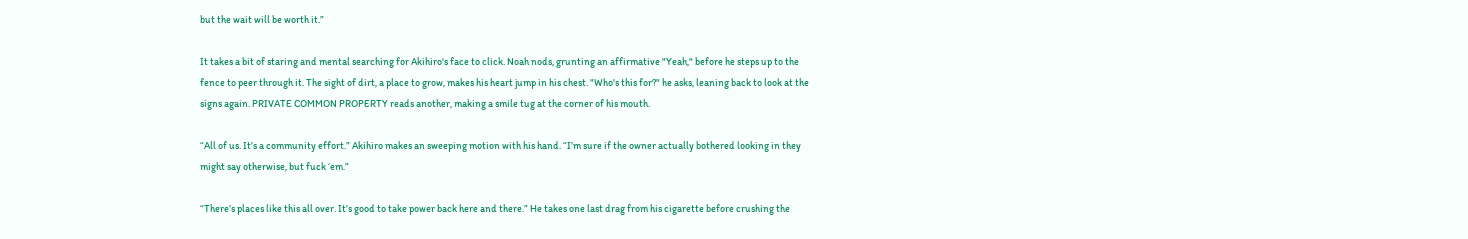but the wait will be worth it.”

It takes a bit of staring and mental searching for Akihiro's face to click. Noah nods, grunting an affirmative "Yeah," before he steps up to the fence to peer through it. The sight of dirt, a place to grow, makes his heart jump in his chest. "Who's this for?" he asks, leaning back to look at the signs again. PRIVATE COMMON PROPERTY reads another, making a smile tug at the corner of his mouth.

“All of us. It’s a community effort.” Akihiro makes an sweeping motion with his hand. “I’m sure if the owner actually bothered looking in they might say otherwise, but fuck ‘em.”

“There’s places like this all over. It’s good to take power back here and there.” He takes one last drag from his cigarette before crushing the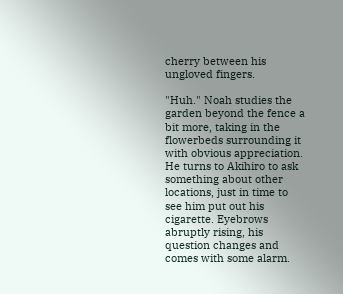cherry between his ungloved fingers.

"Huh." Noah studies the garden beyond the fence a bit more, taking in the flowerbeds surrounding it with obvious appreciation. He turns to Akihiro to ask something about other locations, just in time to see him put out his cigarette. Eyebrows abruptly rising, his question changes and comes with some alarm.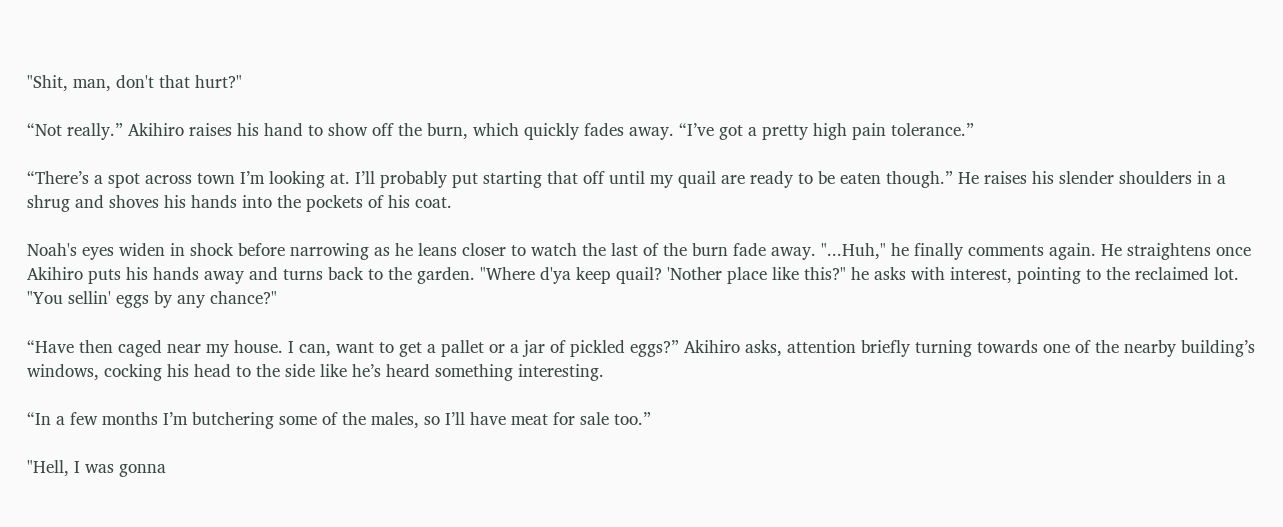"Shit, man, don't that hurt?"

“Not really.” Akihiro raises his hand to show off the burn, which quickly fades away. “I’ve got a pretty high pain tolerance.”

“There’s a spot across town I’m looking at. I’ll probably put starting that off until my quail are ready to be eaten though.” He raises his slender shoulders in a shrug and shoves his hands into the pockets of his coat.

Noah's eyes widen in shock before narrowing as he leans closer to watch the last of the burn fade away. "...Huh," he finally comments again. He straightens once Akihiro puts his hands away and turns back to the garden. "Where d'ya keep quail? 'Nother place like this?" he asks with interest, pointing to the reclaimed lot. "You sellin' eggs by any chance?"

“Have then caged near my house. I can, want to get a pallet or a jar of pickled eggs?” Akihiro asks, attention briefly turning towards one of the nearby building’s windows, cocking his head to the side like he’s heard something interesting.

“In a few months I’m butchering some of the males, so I’ll have meat for sale too.”

"Hell, I was gonna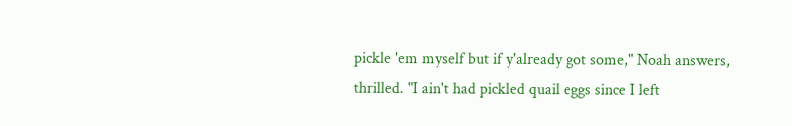pickle 'em myself but if y'already got some," Noah answers, thrilled. "I ain't had pickled quail eggs since I left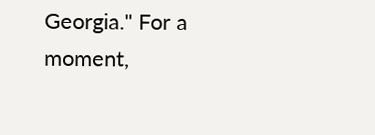Georgia." For a moment,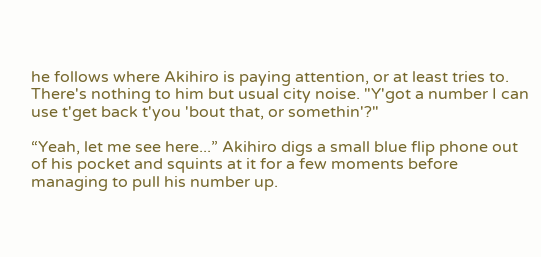he follows where Akihiro is paying attention, or at least tries to. There's nothing to him but usual city noise. "Y'got a number I can use t'get back t'you 'bout that, or somethin'?"

“Yeah, let me see here...” Akihiro digs a small blue flip phone out of his pocket and squints at it for a few moments before managing to pull his number up.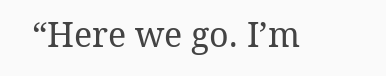“Here we go. I’m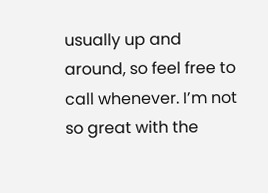usually up and around, so feel free to call whenever. I’m not so great with the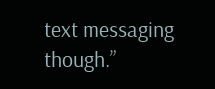text messaging though.”